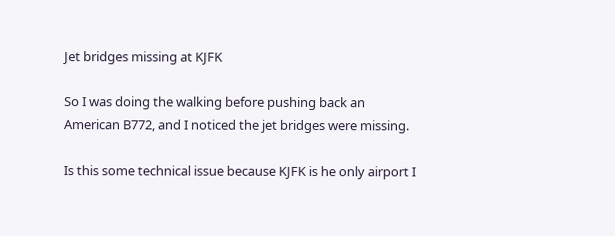Jet bridges missing at KJFK

So I was doing the walking before pushing back an American B772, and I noticed the jet bridges were missing.

Is this some technical issue because KJFK is he only airport I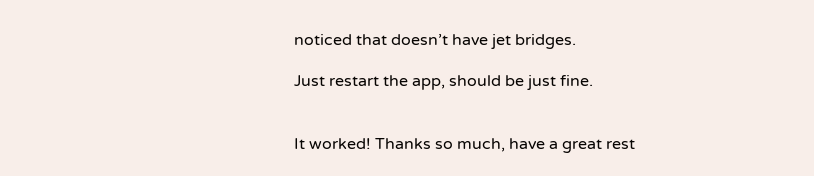noticed that doesn’t have jet bridges.

Just restart the app, should be just fine.


It worked! Thanks so much, have a great rest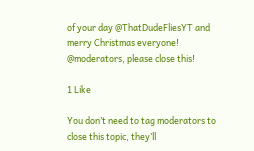of your day @ThatDudeFliesYT and merry Christmas everyone! @moderators, please close this!

1 Like

You don’t need to tag moderators to close this topic, they’ll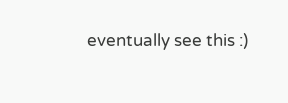eventually see this :)